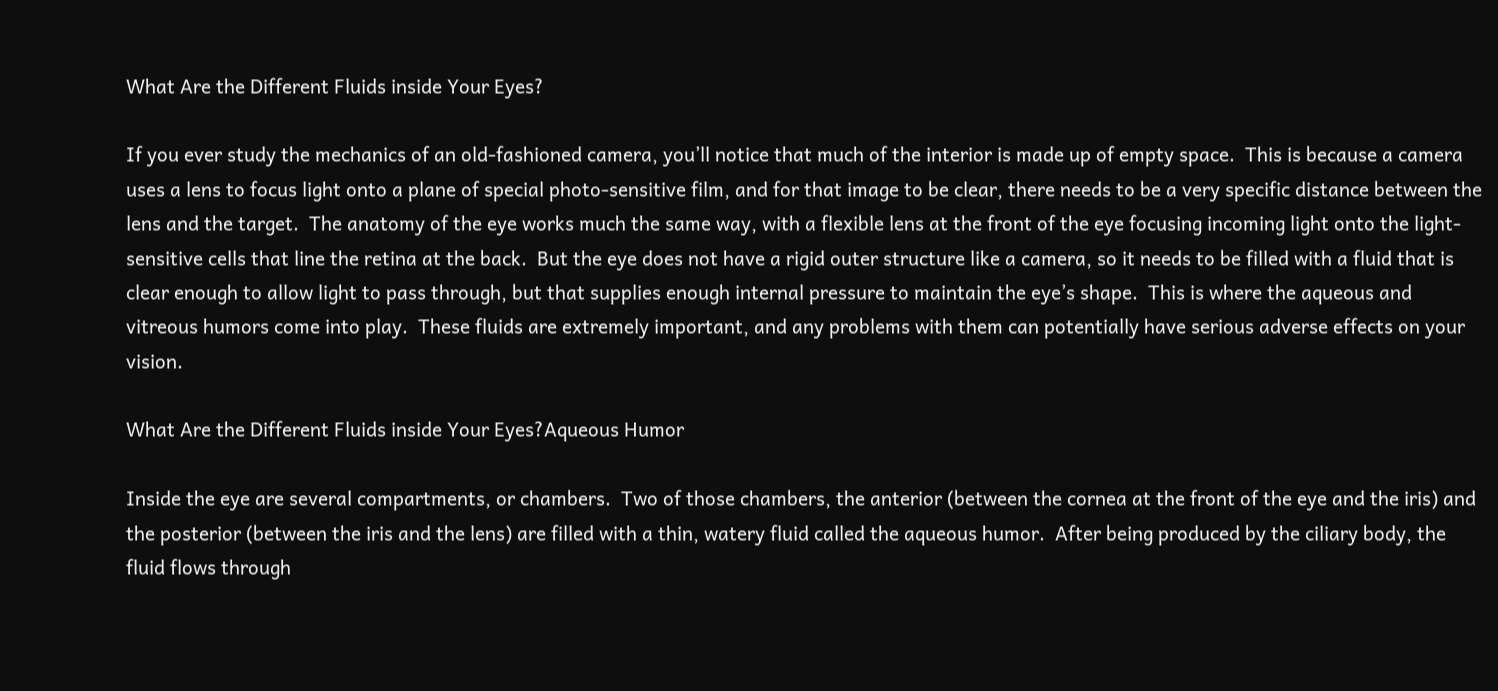What Are the Different Fluids inside Your Eyes?

If you ever study the mechanics of an old-fashioned camera, you’ll notice that much of the interior is made up of empty space.  This is because a camera uses a lens to focus light onto a plane of special photo-sensitive film, and for that image to be clear, there needs to be a very specific distance between the lens and the target.  The anatomy of the eye works much the same way, with a flexible lens at the front of the eye focusing incoming light onto the light-sensitive cells that line the retina at the back.  But the eye does not have a rigid outer structure like a camera, so it needs to be filled with a fluid that is clear enough to allow light to pass through, but that supplies enough internal pressure to maintain the eye’s shape.  This is where the aqueous and vitreous humors come into play.  These fluids are extremely important, and any problems with them can potentially have serious adverse effects on your vision.

What Are the Different Fluids inside Your Eyes?Aqueous Humor

Inside the eye are several compartments, or chambers.  Two of those chambers, the anterior (between the cornea at the front of the eye and the iris) and the posterior (between the iris and the lens) are filled with a thin, watery fluid called the aqueous humor.  After being produced by the ciliary body, the fluid flows through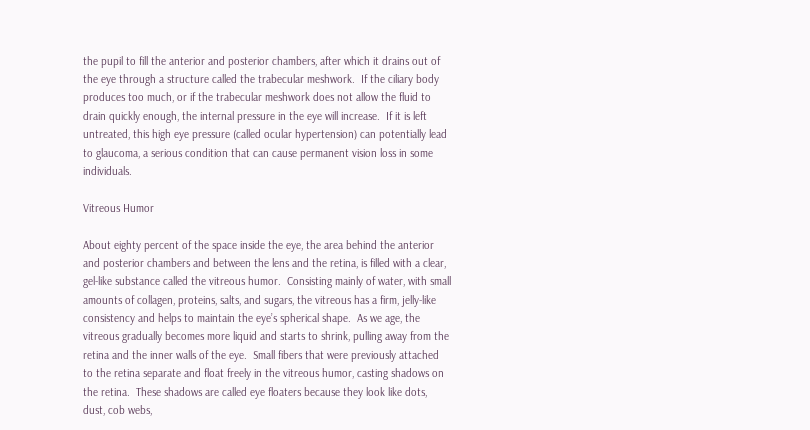the pupil to fill the anterior and posterior chambers, after which it drains out of the eye through a structure called the trabecular meshwork.  If the ciliary body produces too much, or if the trabecular meshwork does not allow the fluid to drain quickly enough, the internal pressure in the eye will increase.  If it is left untreated, this high eye pressure (called ocular hypertension) can potentially lead to glaucoma, a serious condition that can cause permanent vision loss in some individuals.

Vitreous Humor

About eighty percent of the space inside the eye, the area behind the anterior and posterior chambers and between the lens and the retina, is filled with a clear, gel-like substance called the vitreous humor.  Consisting mainly of water, with small amounts of collagen, proteins, salts, and sugars, the vitreous has a firm, jelly-like consistency and helps to maintain the eye’s spherical shape.  As we age, the vitreous gradually becomes more liquid and starts to shrink, pulling away from the retina and the inner walls of the eye.  Small fibers that were previously attached to the retina separate and float freely in the vitreous humor, casting shadows on the retina.  These shadows are called eye floaters because they look like dots, dust, cob webs,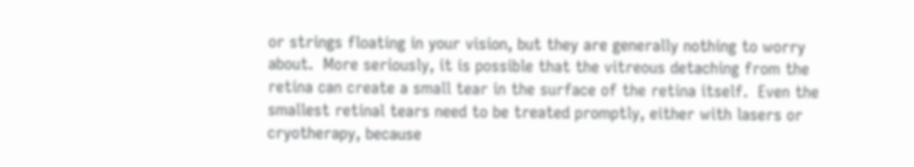or strings floating in your vision, but they are generally nothing to worry about.  More seriously, it is possible that the vitreous detaching from the retina can create a small tear in the surface of the retina itself.  Even the smallest retinal tears need to be treated promptly, either with lasers or cryotherapy, because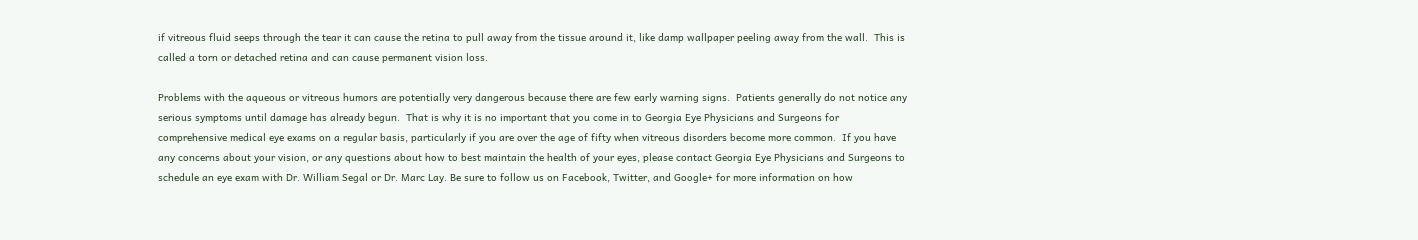if vitreous fluid seeps through the tear it can cause the retina to pull away from the tissue around it, like damp wallpaper peeling away from the wall.  This is called a torn or detached retina and can cause permanent vision loss.

Problems with the aqueous or vitreous humors are potentially very dangerous because there are few early warning signs.  Patients generally do not notice any serious symptoms until damage has already begun.  That is why it is no important that you come in to Georgia Eye Physicians and Surgeons for comprehensive medical eye exams on a regular basis, particularly if you are over the age of fifty when vitreous disorders become more common.  If you have any concerns about your vision, or any questions about how to best maintain the health of your eyes, please contact Georgia Eye Physicians and Surgeons to schedule an eye exam with Dr. William Segal or Dr. Marc Lay. Be sure to follow us on Facebook, Twitter, and Google+ for more information on how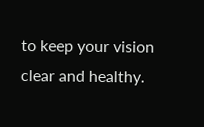to keep your vision clear and healthy.